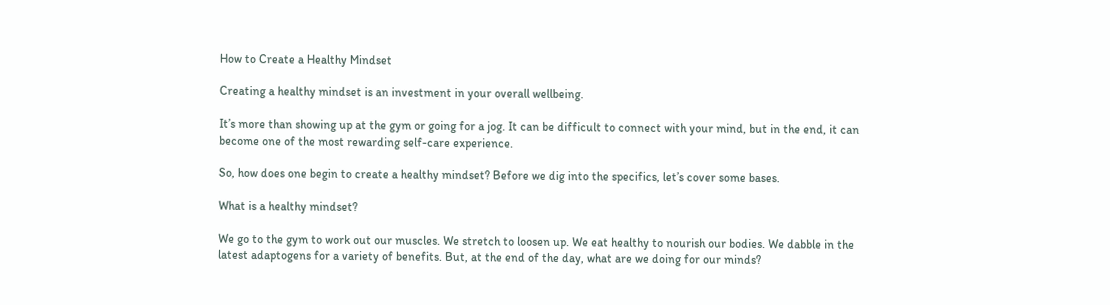How to Create a Healthy Mindset

Creating a healthy mindset is an investment in your overall wellbeing.

It’s more than showing up at the gym or going for a jog. It can be difficult to connect with your mind, but in the end, it can become one of the most rewarding self-care experience.

So, how does one begin to create a healthy mindset? Before we dig into the specifics, let’s cover some bases.

What is a healthy mindset?

We go to the gym to work out our muscles. We stretch to loosen up. We eat healthy to nourish our bodies. We dabble in the latest adaptogens for a variety of benefits. But, at the end of the day, what are we doing for our minds?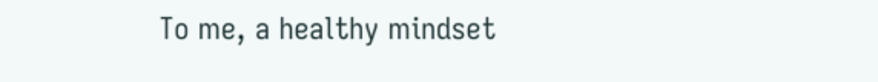To me, a healthy mindset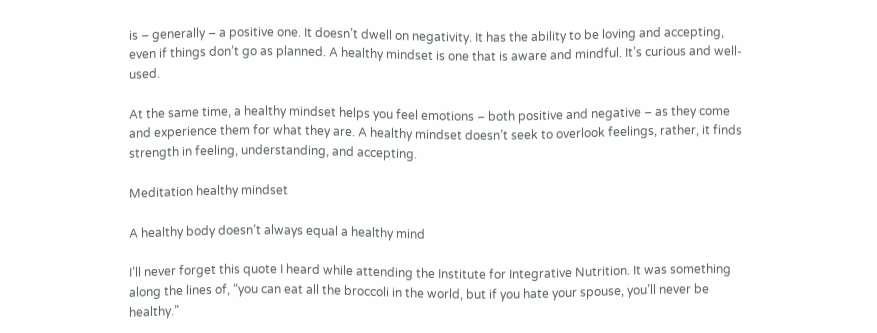is – generally – a positive one. It doesn’t dwell on negativity. It has the ability to be loving and accepting, even if things don’t go as planned. A healthy mindset is one that is aware and mindful. It’s curious and well-used.

At the same time, a healthy mindset helps you feel emotions – both positive and negative – as they come and experience them for what they are. A healthy mindset doesn’t seek to overlook feelings, rather, it finds strength in feeling, understanding, and accepting.

Meditation healthy mindset

A healthy body doesn’t always equal a healthy mind

I’ll never forget this quote I heard while attending the Institute for Integrative Nutrition. It was something along the lines of, “you can eat all the broccoli in the world, but if you hate your spouse, you’ll never be healthy.”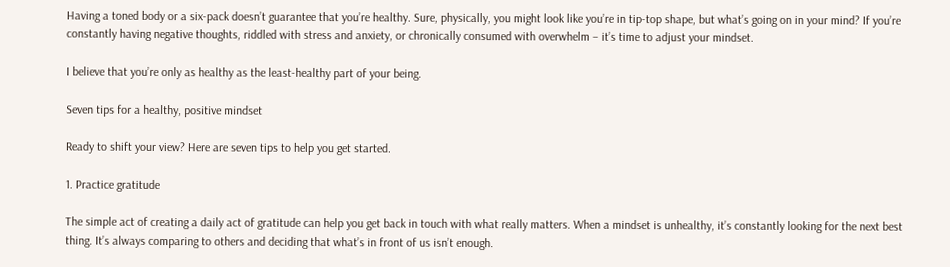Having a toned body or a six-pack doesn’t guarantee that you’re healthy. Sure, physically, you might look like you’re in tip-top shape, but what’s going on in your mind? If you’re constantly having negative thoughts, riddled with stress and anxiety, or chronically consumed with overwhelm – it’s time to adjust your mindset.

I believe that you’re only as healthy as the least-healthy part of your being.

Seven tips for a healthy, positive mindset

Ready to shift your view? Here are seven tips to help you get started.

1. Practice gratitude

The simple act of creating a daily act of gratitude can help you get back in touch with what really matters. When a mindset is unhealthy, it’s constantly looking for the next best thing. It’s always comparing to others and deciding that what’s in front of us isn’t enough.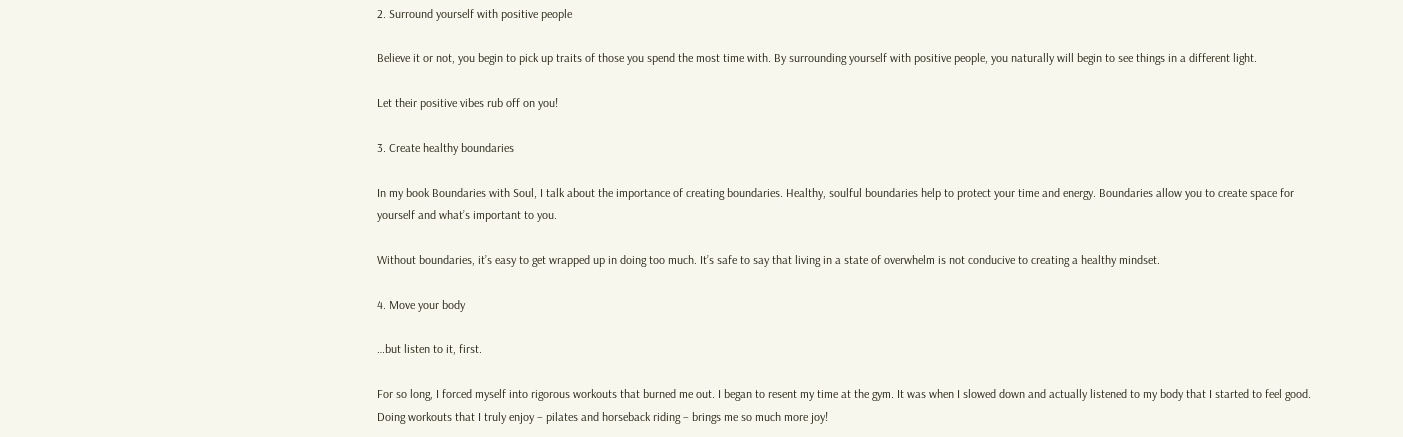2. Surround yourself with positive people

Believe it or not, you begin to pick up traits of those you spend the most time with. By surrounding yourself with positive people, you naturally will begin to see things in a different light.

Let their positive vibes rub off on you!

3. Create healthy boundaries

In my book Boundaries with Soul, I talk about the importance of creating boundaries. Healthy, soulful boundaries help to protect your time and energy. Boundaries allow you to create space for yourself and what’s important to you.

Without boundaries, it’s easy to get wrapped up in doing too much. It’s safe to say that living in a state of overwhelm is not conducive to creating a healthy mindset.

4. Move your body

…but listen to it, first.

For so long, I forced myself into rigorous workouts that burned me out. I began to resent my time at the gym. It was when I slowed down and actually listened to my body that I started to feel good. Doing workouts that I truly enjoy – pilates and horseback riding – brings me so much more joy!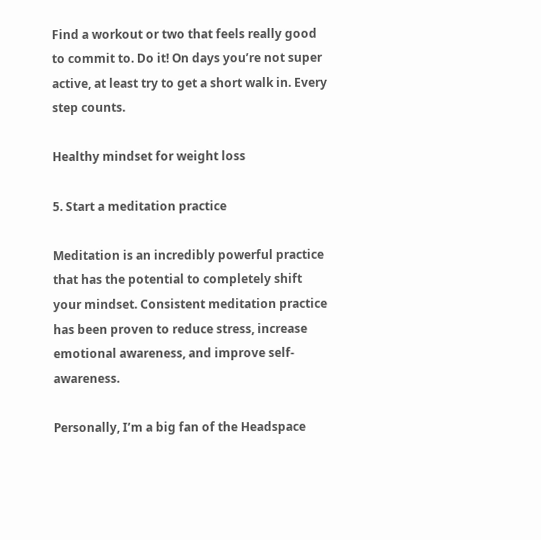Find a workout or two that feels really good to commit to. Do it! On days you’re not super active, at least try to get a short walk in. Every step counts.

Healthy mindset for weight loss

5. Start a meditation practice

Meditation is an incredibly powerful practice that has the potential to completely shift your mindset. Consistent meditation practice has been proven to reduce stress, increase emotional awareness, and improve self-awareness.

Personally, I’m a big fan of the Headspace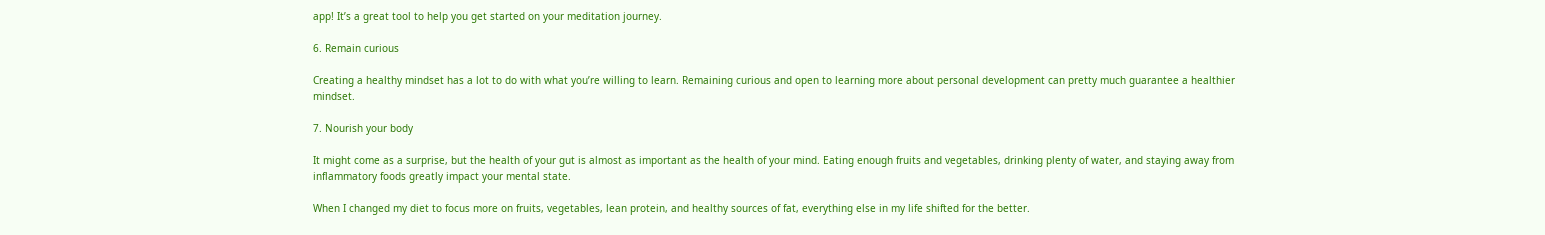app! It’s a great tool to help you get started on your meditation journey.

6. Remain curious

Creating a healthy mindset has a lot to do with what you’re willing to learn. Remaining curious and open to learning more about personal development can pretty much guarantee a healthier mindset.

7. Nourish your body

It might come as a surprise, but the health of your gut is almost as important as the health of your mind. Eating enough fruits and vegetables, drinking plenty of water, and staying away from inflammatory foods greatly impact your mental state.

When I changed my diet to focus more on fruits, vegetables, lean protein, and healthy sources of fat, everything else in my life shifted for the better.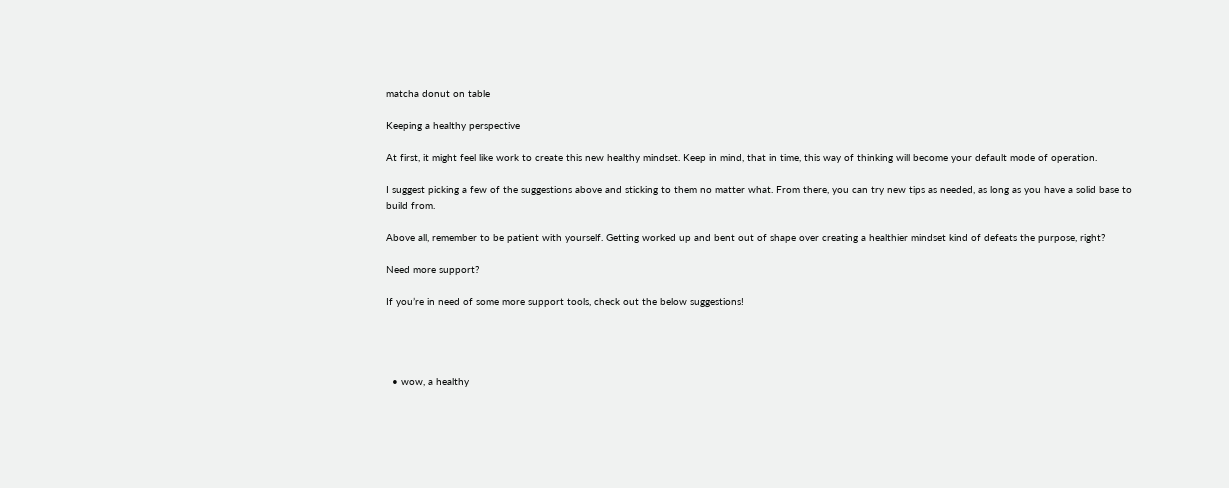matcha donut on table

Keeping a healthy perspective

At first, it might feel like work to create this new healthy mindset. Keep in mind, that in time, this way of thinking will become your default mode of operation.

I suggest picking a few of the suggestions above and sticking to them no matter what. From there, you can try new tips as needed, as long as you have a solid base to build from.

Above all, remember to be patient with yourself. Getting worked up and bent out of shape over creating a healthier mindset kind of defeats the purpose, right?

Need more support?

If you’re in need of some more support tools, check out the below suggestions!




  • wow, a healthy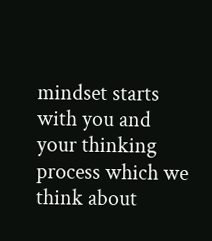mindset starts with you and your thinking process which we think about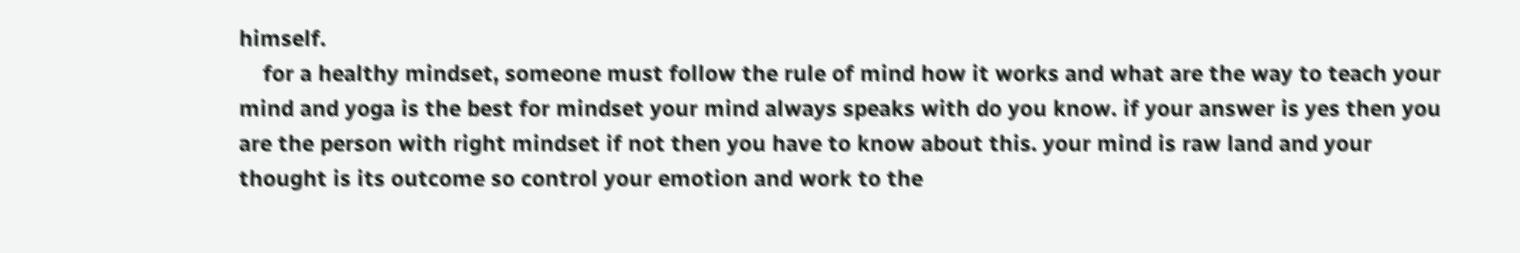himself.
    for a healthy mindset, someone must follow the rule of mind how it works and what are the way to teach your mind and yoga is the best for mindset your mind always speaks with do you know. if your answer is yes then you are the person with right mindset if not then you have to know about this. your mind is raw land and your thought is its outcome so control your emotion and work to the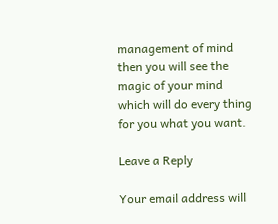management of mind then you will see the magic of your mind which will do every thing for you what you want.

Leave a Reply

Your email address will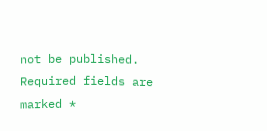not be published. Required fields are marked *